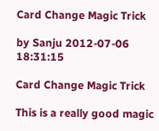Card Change Magic Trick

by Sanju 2012-07-06 18:31:15

Card Change Magic Trick

This is a really good magic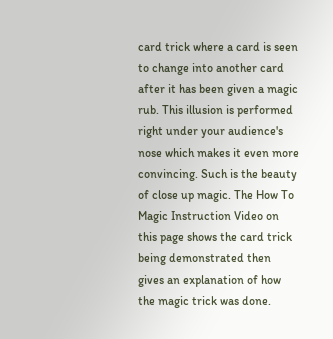card trick where a card is seen to change into another card after it has been given a magic rub. This illusion is performed right under your audience's nose which makes it even more convincing. Such is the beauty of close up magic. The How To Magic Instruction Video on this page shows the card trick being demonstrated then gives an explanation of how the magic trick was done.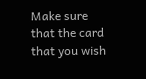Make sure that the card that you wish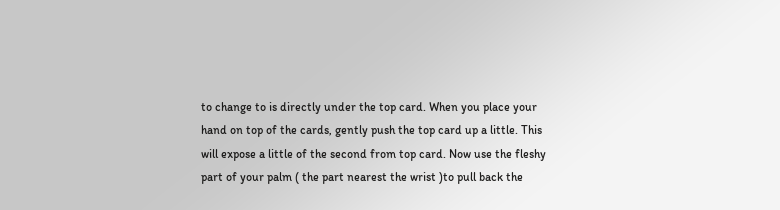to change to is directly under the top card. When you place your hand on top of the cards, gently push the top card up a little. This will expose a little of the second from top card. Now use the fleshy part of your palm ( the part nearest the wrist )to pull back the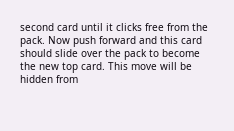second card until it clicks free from the pack. Now push forward and this card should slide over the pack to become the new top card. This move will be hidden from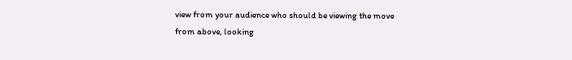view from your audience who should be viewing the move from above, looking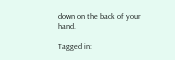down on the back of your hand.

Tagged in: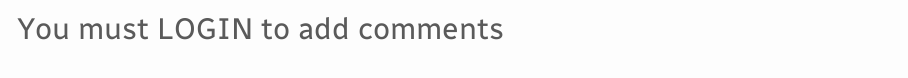You must LOGIN to add comments